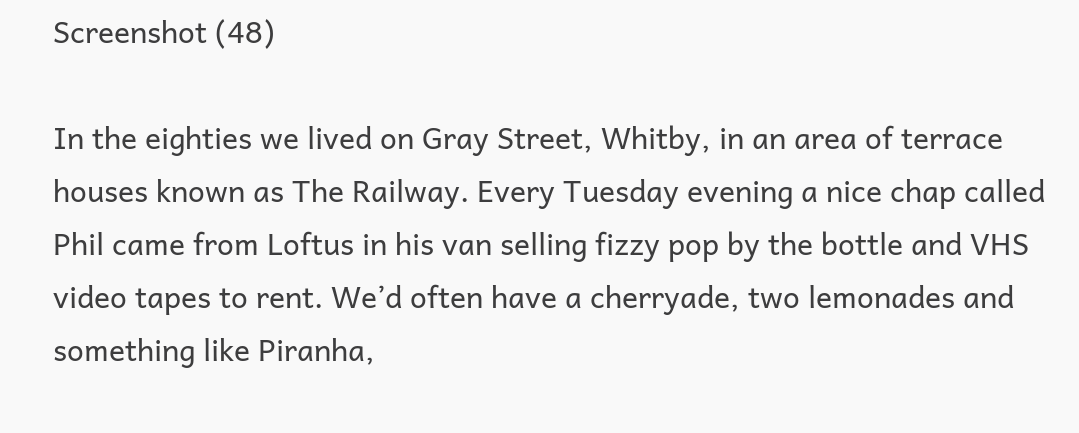Screenshot (48)

In the eighties we lived on Gray Street, Whitby, in an area of terrace houses known as The Railway. Every Tuesday evening a nice chap called Phil came from Loftus in his van selling fizzy pop by the bottle and VHS video tapes to rent. We’d often have a cherryade, two lemonades and something like Piranha,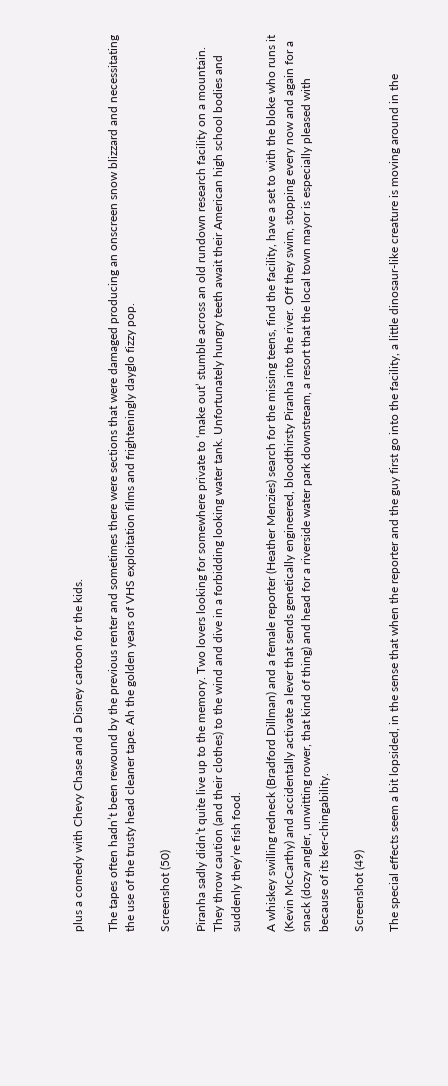plus a comedy with Chevy Chase and a Disney cartoon for the kids.

The tapes often hadn’t been rewound by the previous renter and sometimes there were sections that were damaged producing an onscreen snow blizzard and necessitating the use of the trusty head cleaner tape. Ah the golden years of VHS exploitation films and frighteningly dayglo fizzy pop.

Screenshot (50)

Piranha sadly didn’t quite live up to the memory. Two lovers looking for somewhere private to ‘make out’ stumble across an old rundown research facility on a mountain. They throw caution (and their clothes) to the wind and dive in a forbidding looking water tank. Unfortunately hungry teeth await their American high school bodies and suddenly they’re fish food.

A whiskey swilling redneck (Bradford Dillman) and a female reporter (Heather Menzies) search for the missing teens, find the facility, have a set to with the bloke who runs it (Kevin McCarthy) and accidentally activate a lever that sends genetically engineered, bloodthirsty Piranha into the river. Off they swim, stopping every now and again for a snack (dozy angler, unwitting rower, that kind of thing) and head for a riverside water park downstream, a resort that the local town mayor is especially pleased with because of its ker-chingability.

Screenshot (49)

The special effects seem a bit lopsided, in the sense that when the reporter and the guy first go into the facility, a little dinosaur-like creature is moving around in the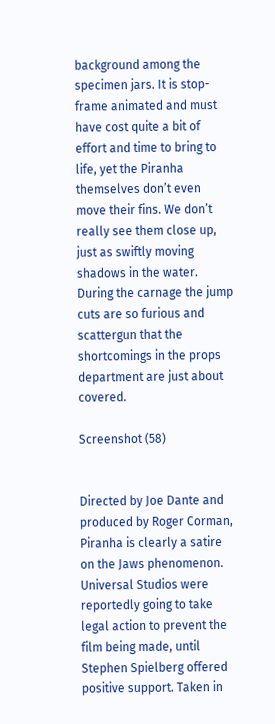background among the specimen jars. It is stop-frame animated and must have cost quite a bit of effort and time to bring to life, yet the Piranha themselves don’t even move their fins. We don’t really see them close up, just as swiftly moving shadows in the water. During the carnage the jump cuts are so furious and scattergun that the shortcomings in the props department are just about covered.

Screenshot (58)


Directed by Joe Dante and produced by Roger Corman, Piranha is clearly a satire on the Jaws phenomenon. Universal Studios were reportedly going to take legal action to prevent the film being made, until Stephen Spielberg offered positive support. Taken in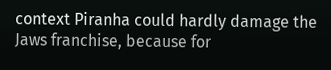context Piranha could hardly damage the Jaws franchise, because for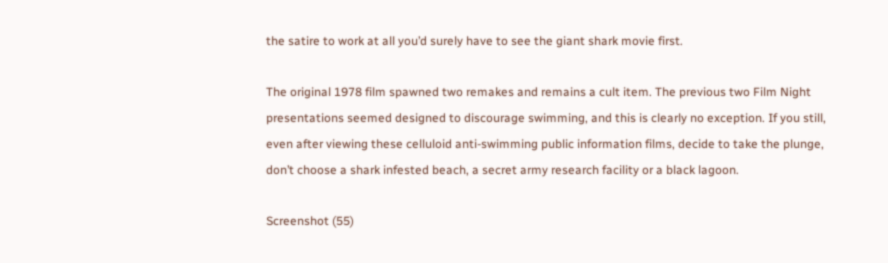the satire to work at all you’d surely have to see the giant shark movie first.

The original 1978 film spawned two remakes and remains a cult item. The previous two Film Night presentations seemed designed to discourage swimming, and this is clearly no exception. If you still, even after viewing these celluloid anti-swimming public information films, decide to take the plunge, don’t choose a shark infested beach, a secret army research facility or a black lagoon.

Screenshot (55)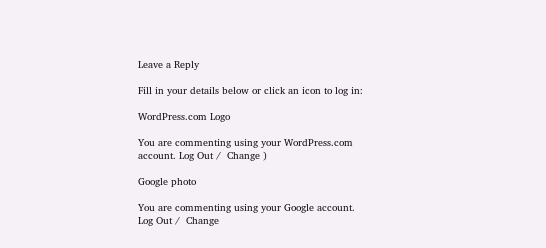Leave a Reply

Fill in your details below or click an icon to log in:

WordPress.com Logo

You are commenting using your WordPress.com account. Log Out /  Change )

Google photo

You are commenting using your Google account. Log Out /  Change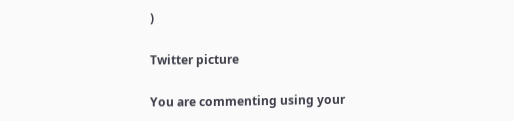)

Twitter picture

You are commenting using your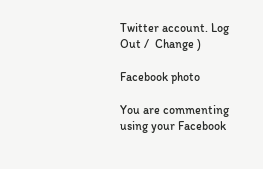Twitter account. Log Out /  Change )

Facebook photo

You are commenting using your Facebook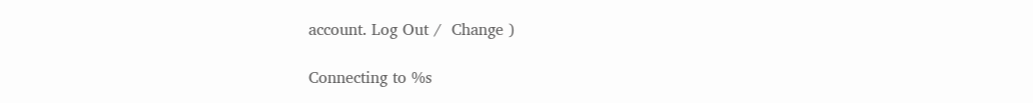account. Log Out /  Change )

Connecting to %s